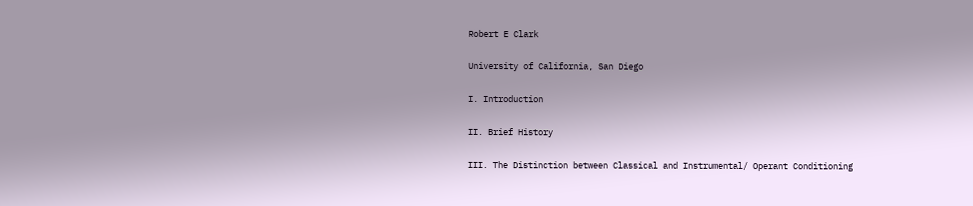Robert E Clark

University of California, San Diego

I. Introduction

II. Brief History

III. The Distinction between Classical and Instrumental/ Operant Conditioning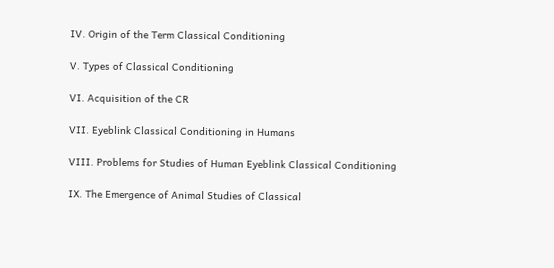IV. Origin of the Term Classical Conditioning

V. Types of Classical Conditioning

VI. Acquisition of the CR

VII. Eyeblink Classical Conditioning in Humans

VIII. Problems for Studies of Human Eyeblink Classical Conditioning

IX. The Emergence of Animal Studies of Classical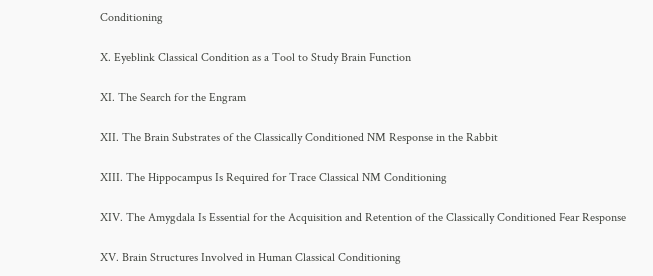Conditioning

X. Eyeblink Classical Condition as a Tool to Study Brain Function

XI. The Search for the Engram

XII. The Brain Substrates of the Classically Conditioned NM Response in the Rabbit

XIII. The Hippocampus Is Required for Trace Classical NM Conditioning

XIV. The Amygdala Is Essential for the Acquisition and Retention of the Classically Conditioned Fear Response

XV. Brain Structures Involved in Human Classical Conditioning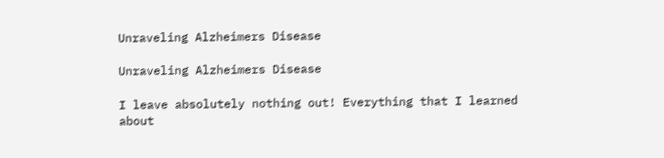Unraveling Alzheimers Disease

Unraveling Alzheimers Disease

I leave absolutely nothing out! Everything that I learned about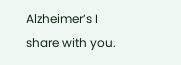Alzheimer’s I share with you.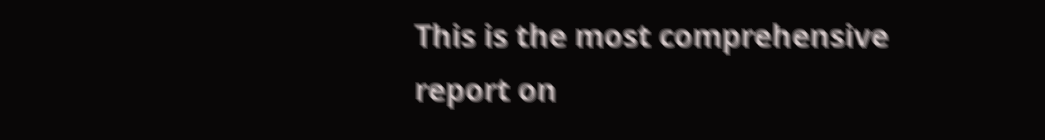This is the most comprehensive report on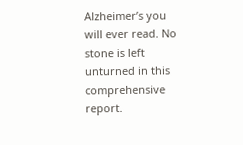Alzheimer’s you will ever read. No stone is left unturned in this comprehensive report.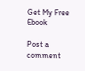Get My Free Ebook

Post a comment